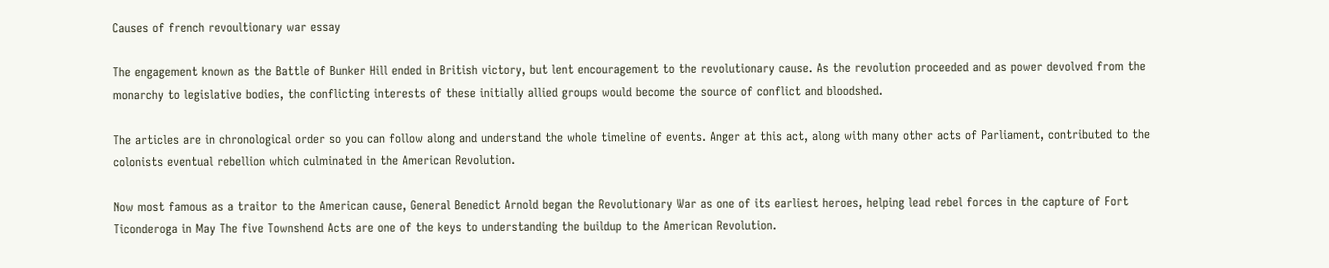Causes of french revoultionary war essay

The engagement known as the Battle of Bunker Hill ended in British victory, but lent encouragement to the revolutionary cause. As the revolution proceeded and as power devolved from the monarchy to legislative bodies, the conflicting interests of these initially allied groups would become the source of conflict and bloodshed.

The articles are in chronological order so you can follow along and understand the whole timeline of events. Anger at this act, along with many other acts of Parliament, contributed to the colonists eventual rebellion which culminated in the American Revolution.

Now most famous as a traitor to the American cause, General Benedict Arnold began the Revolutionary War as one of its earliest heroes, helping lead rebel forces in the capture of Fort Ticonderoga in May The five Townshend Acts are one of the keys to understanding the buildup to the American Revolution.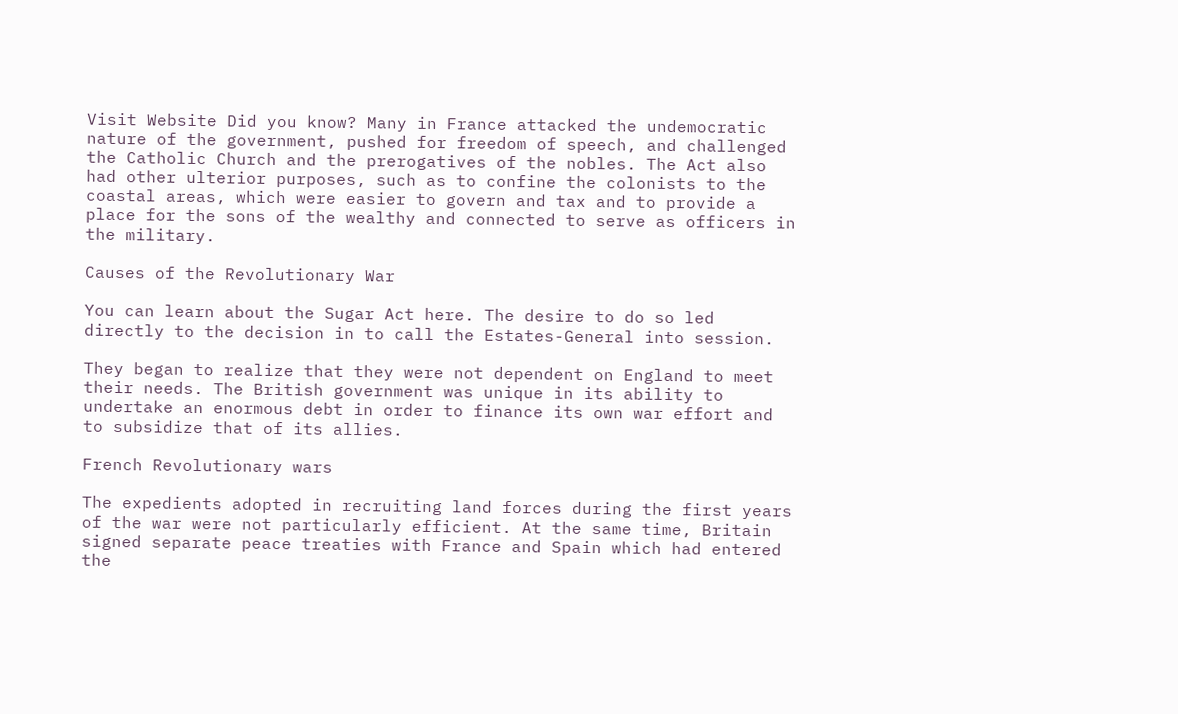Visit Website Did you know? Many in France attacked the undemocratic nature of the government, pushed for freedom of speech, and challenged the Catholic Church and the prerogatives of the nobles. The Act also had other ulterior purposes, such as to confine the colonists to the coastal areas, which were easier to govern and tax and to provide a place for the sons of the wealthy and connected to serve as officers in the military.

Causes of the Revolutionary War

You can learn about the Sugar Act here. The desire to do so led directly to the decision in to call the Estates-General into session.

They began to realize that they were not dependent on England to meet their needs. The British government was unique in its ability to undertake an enormous debt in order to finance its own war effort and to subsidize that of its allies.

French Revolutionary wars

The expedients adopted in recruiting land forces during the first years of the war were not particularly efficient. At the same time, Britain signed separate peace treaties with France and Spain which had entered the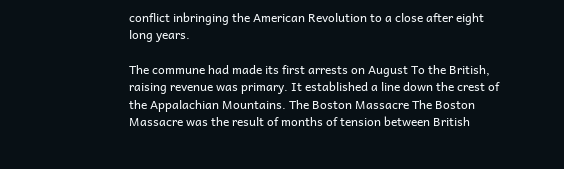conflict inbringing the American Revolution to a close after eight long years.

The commune had made its first arrests on August To the British, raising revenue was primary. It established a line down the crest of the Appalachian Mountains. The Boston Massacre The Boston Massacre was the result of months of tension between British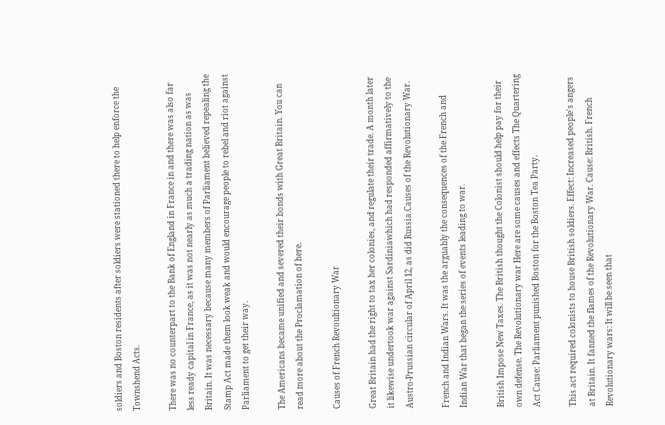soldiers and Boston residents after soldiers were stationed there to help enforce the Townshend Acts.

There was no counterpart to the Bank of England in France in and there was also far less ready capital in France, as it was not nearly as much a trading nation as was Britain. It was necessary because many members of Parliament believed repealing the Stamp Act made them look weak and would encourage people to rebel and riot against Parliament to get their way.

The Americans became unified and severed their bonds with Great Britain. You can read more about the Proclamation of here.

Causes of French Revoultionary War

Great Britain had the right to tax her colonies, and regulate their trade. A month later it likewise undertook war against Sardiniawhich had responded affirmatively to the Austro-Prussian circular of April 12, as did Russia.Causes of the Revolutionary War.

French and Indian Wars. It was the arguably the consequences of the French and Indian War that began the series of events leading to war.

British Impose New Taxes. The British thought the Colonist should help pay for their own defense. The Revolutionary war Here are some causes and effects The Quartering Act Cause: Parliament punished Boston for the Boston Tea Party.

This act required colonists to house British soldiers. Effect: Increased people's angers at Britain. It fanned the flames of the Revolutionary War. Cause: British. French Revolutionary wars: It will be seen that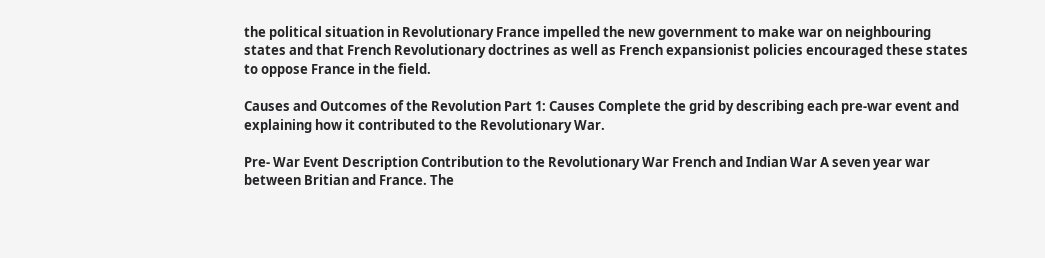the political situation in Revolutionary France impelled the new government to make war on neighbouring states and that French Revolutionary doctrines as well as French expansionist policies encouraged these states to oppose France in the field.

Causes and Outcomes of the Revolution Part 1: Causes Complete the grid by describing each pre-war event and explaining how it contributed to the Revolutionary War.

Pre- War Event Description Contribution to the Revolutionary War French and Indian War A seven year war between Britian and France. The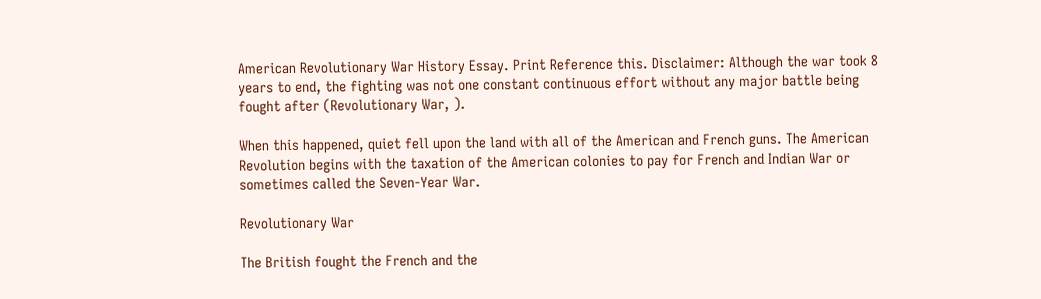American Revolutionary War History Essay. Print Reference this. Disclaimer: Although the war took 8 years to end, the fighting was not one constant continuous effort without any major battle being fought after (Revolutionary War, ).

When this happened, quiet fell upon the land with all of the American and French guns. The American Revolution begins with the taxation of the American colonies to pay for French and Indian War or sometimes called the Seven-Year War.

Revolutionary War

The British fought the French and the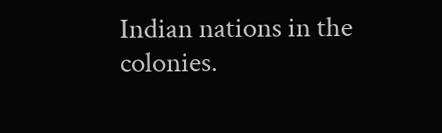Indian nations in the colonies.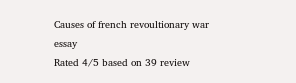Causes of french revoultionary war essay
Rated 4/5 based on 39 review